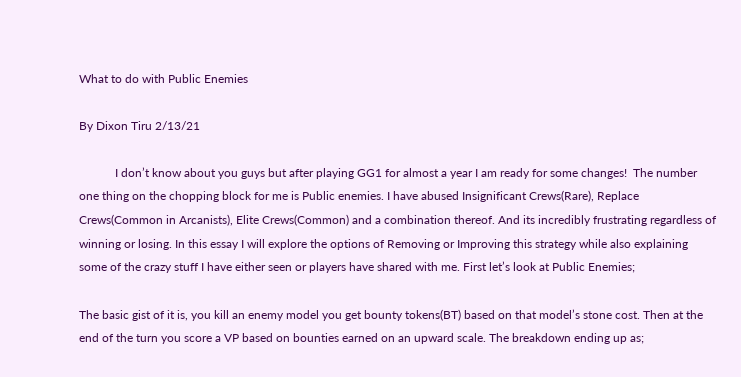What to do with Public Enemies

By Dixon Tiru 2/13/21

            I don’t know about you guys but after playing GG1 for almost a year I am ready for some changes!  The number one thing on the chopping block for me is Public enemies. I have abused Insignificant Crews(Rare), Replace Crews(Common in Arcanists), Elite Crews(Common) and a combination thereof. And its incredibly frustrating regardless of winning or losing. In this essay I will explore the options of Removing or Improving this strategy while also explaining some of the crazy stuff I have either seen or players have shared with me. First let’s look at Public Enemies;

The basic gist of it is, you kill an enemy model you get bounty tokens(BT) based on that model’s stone cost. Then at the end of the turn you score a VP based on bounties earned on an upward scale. The breakdown ending up as;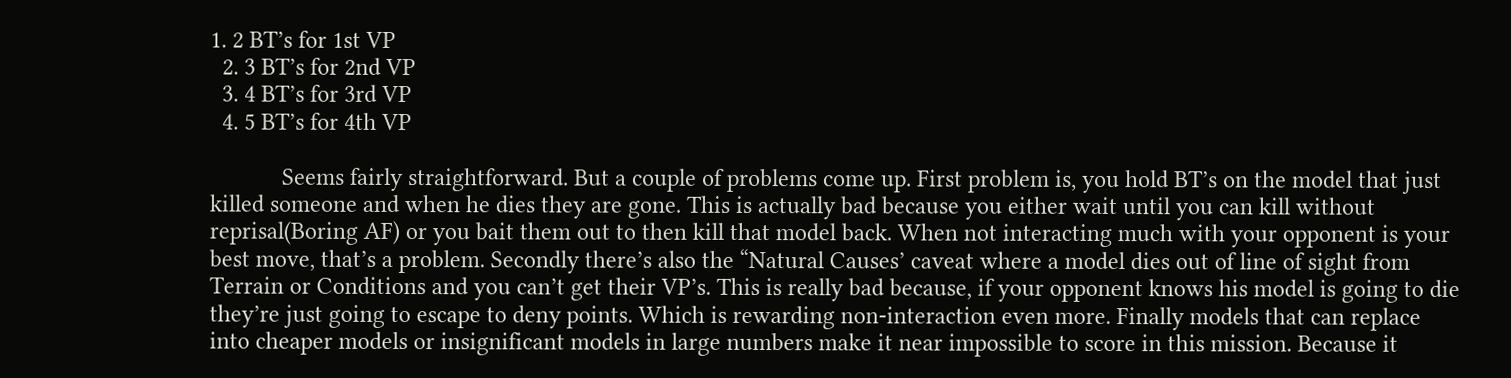1. 2 BT’s for 1st VP
  2. 3 BT’s for 2nd VP
  3. 4 BT’s for 3rd VP
  4. 5 BT’s for 4th VP

            Seems fairly straightforward. But a couple of problems come up. First problem is, you hold BT’s on the model that just killed someone and when he dies they are gone. This is actually bad because you either wait until you can kill without reprisal(Boring AF) or you bait them out to then kill that model back. When not interacting much with your opponent is your best move, that’s a problem. Secondly there’s also the “Natural Causes’ caveat where a model dies out of line of sight from Terrain or Conditions and you can’t get their VP’s. This is really bad because, if your opponent knows his model is going to die they’re just going to escape to deny points. Which is rewarding non-interaction even more. Finally models that can replace into cheaper models or insignificant models in large numbers make it near impossible to score in this mission. Because it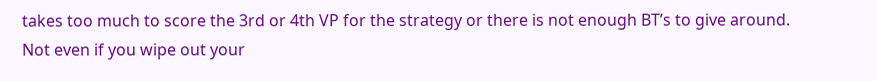takes too much to score the 3rd or 4th VP for the strategy or there is not enough BT’s to give around. Not even if you wipe out your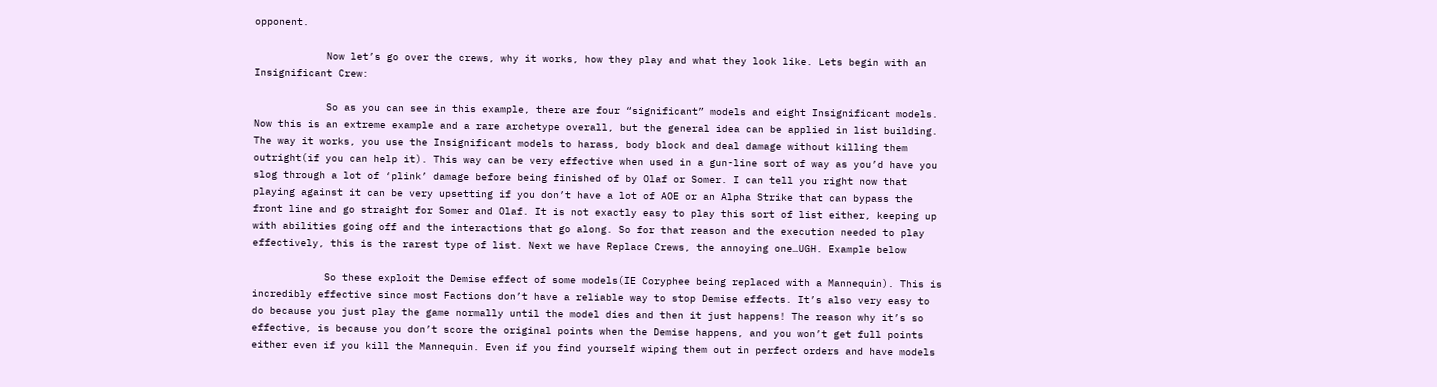opponent.

            Now let’s go over the crews, why it works, how they play and what they look like. Lets begin with an Insignificant Crew:

            So as you can see in this example, there are four “significant” models and eight Insignificant models. Now this is an extreme example and a rare archetype overall, but the general idea can be applied in list building. The way it works, you use the Insignificant models to harass, body block and deal damage without killing them outright(if you can help it). This way can be very effective when used in a gun-line sort of way as you’d have you slog through a lot of ‘plink’ damage before being finished of by Olaf or Somer. I can tell you right now that playing against it can be very upsetting if you don’t have a lot of AOE or an Alpha Strike that can bypass the front line and go straight for Somer and Olaf. It is not exactly easy to play this sort of list either, keeping up with abilities going off and the interactions that go along. So for that reason and the execution needed to play effectively, this is the rarest type of list. Next we have Replace Crews, the annoying one…UGH. Example below

            So these exploit the Demise effect of some models(IE Coryphee being replaced with a Mannequin). This is incredibly effective since most Factions don’t have a reliable way to stop Demise effects. It’s also very easy to do because you just play the game normally until the model dies and then it just happens! The reason why it’s so effective, is because you don’t score the original points when the Demise happens, and you won’t get full points either even if you kill the Mannequin. Even if you find yourself wiping them out in perfect orders and have models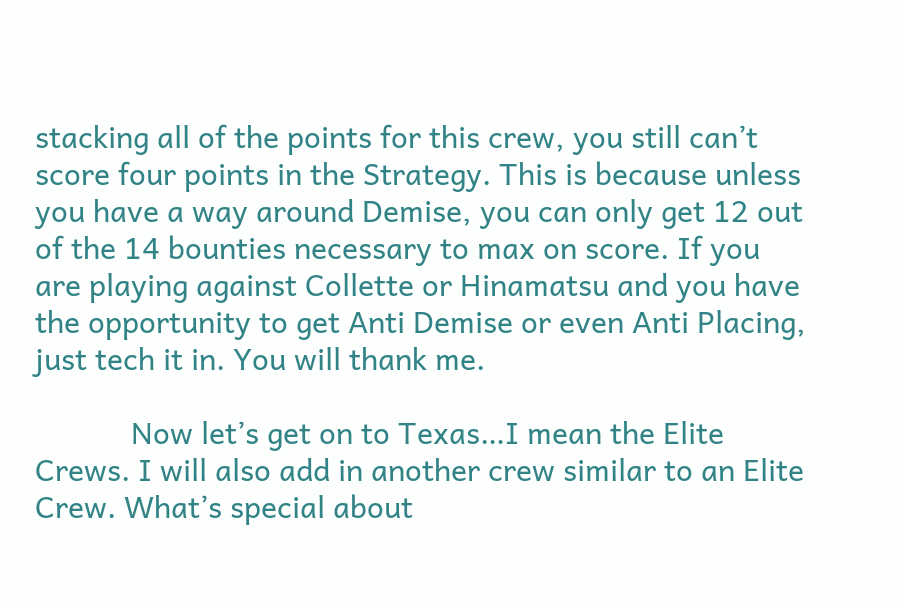stacking all of the points for this crew, you still can’t score four points in the Strategy. This is because unless you have a way around Demise, you can only get 12 out of the 14 bounties necessary to max on score. If you are playing against Collette or Hinamatsu and you have the opportunity to get Anti Demise or even Anti Placing, just tech it in. You will thank me.

            Now let’s get on to Texas…I mean the Elite Crews. I will also add in another crew similar to an Elite Crew. What’s special about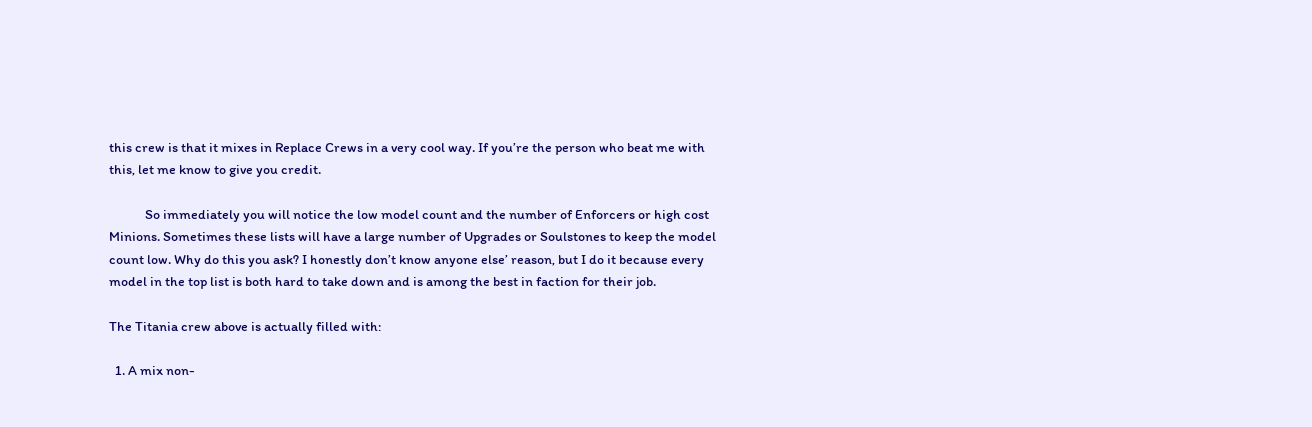this crew is that it mixes in Replace Crews in a very cool way. If you’re the person who beat me with this, let me know to give you credit.

            So immediately you will notice the low model count and the number of Enforcers or high cost Minions. Sometimes these lists will have a large number of Upgrades or Soulstones to keep the model count low. Why do this you ask? I honestly don’t know anyone else’ reason, but I do it because every model in the top list is both hard to take down and is among the best in faction for their job.

The Titania crew above is actually filled with:

  1. A mix non-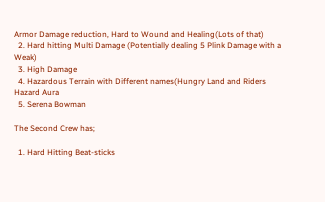Armor Damage reduction, Hard to Wound and Healing(Lots of that)
  2. Hard hitting Multi Damage (Potentially dealing 5 Plink Damage with a Weak)
  3. High Damage
  4. Hazardous Terrain with Different names(Hungry Land and Riders Hazard Aura
  5. Serena Bowman

The Second Crew has;

  1. Hard Hitting Beat-sticks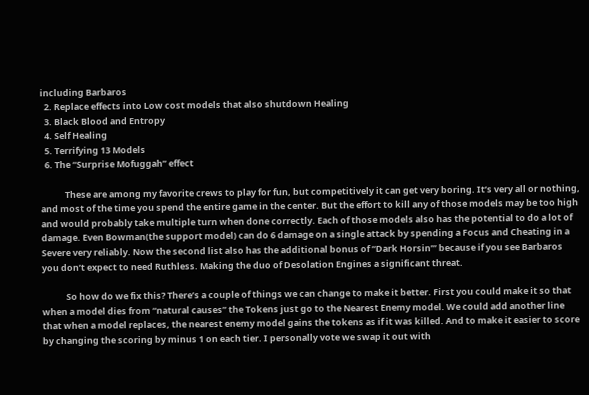including Barbaros
  2. Replace effects into Low cost models that also shutdown Healing
  3. Black Blood and Entropy
  4. Self Healing
  5. Terrifying 13 Models
  6. The “Surprise Mofuggah” effect

            These are among my favorite crews to play for fun, but competitively it can get very boring. It’s very all or nothing, and most of the time you spend the entire game in the center. But the effort to kill any of those models may be too high and would probably take multiple turn when done correctly. Each of those models also has the potential to do a lot of damage. Even Bowman(the support model) can do 6 damage on a single attack by spending a Focus and Cheating in a Severe very reliably. Now the second list also has the additional bonus of “Dark Horsin’” because if you see Barbaros you don’t expect to need Ruthless. Making the duo of Desolation Engines a significant threat.

            So how do we fix this? There’s a couple of things we can change to make it better. First you could make it so that when a model dies from “natural causes” the Tokens just go to the Nearest Enemy model. We could add another line that when a model replaces, the nearest enemy model gains the tokens as if it was killed. And to make it easier to score by changing the scoring by minus 1 on each tier. I personally vote we swap it out with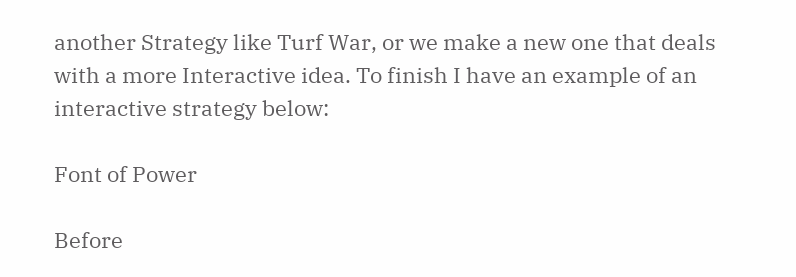another Strategy like Turf War, or we make a new one that deals with a more Interactive idea. To finish I have an example of an interactive strategy below:

Font of Power

Before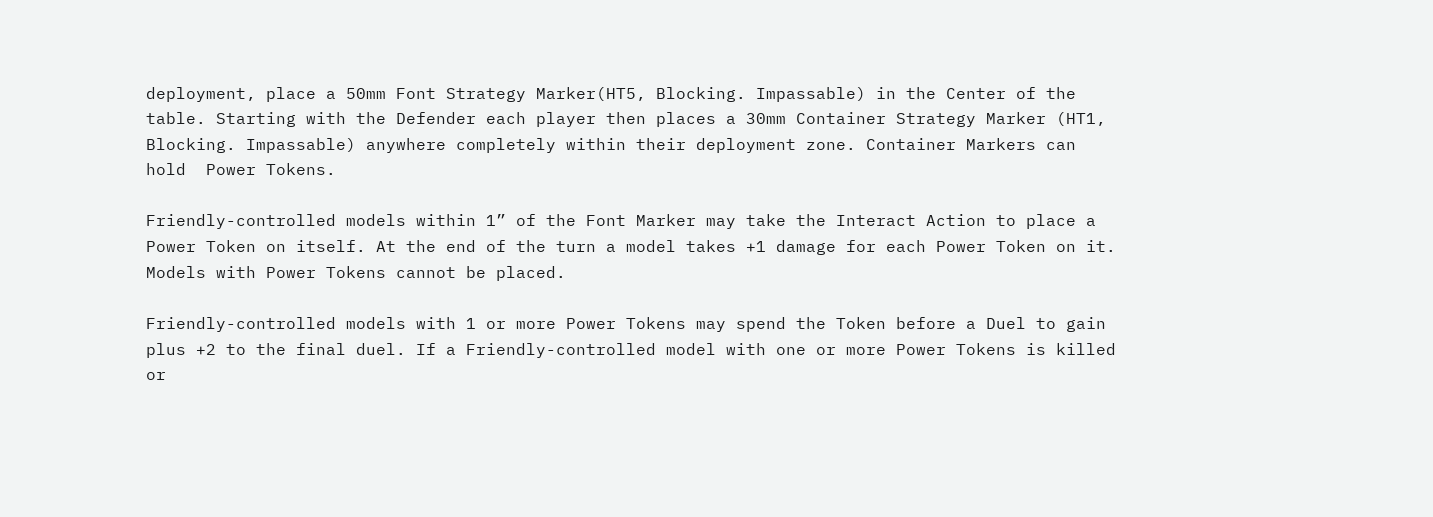deployment, place a 50mm Font Strategy Marker(HT5, Blocking. Impassable) in the Center of the table. Starting with the Defender each player then places a 30mm Container Strategy Marker (HT1, Blocking. Impassable) anywhere completely within their deployment zone. Container Markers can hold  Power Tokens.

Friendly-controlled models within 1” of the Font Marker may take the Interact Action to place a Power Token on itself. At the end of the turn a model takes +1 damage for each Power Token on it. Models with Power Tokens cannot be placed.

Friendly-controlled models with 1 or more Power Tokens may spend the Token before a Duel to gain plus +2 to the final duel. If a Friendly-controlled model with one or more Power Tokens is killed or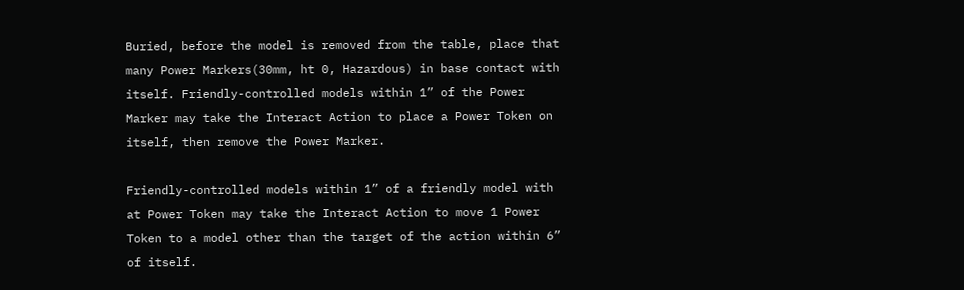Buried, before the model is removed from the table, place that many Power Markers(30mm, ht 0, Hazardous) in base contact with itself. Friendly-controlled models within 1” of the Power Marker may take the Interact Action to place a Power Token on itself, then remove the Power Marker.

Friendly-controlled models within 1” of a friendly model with at Power Token may take the Interact Action to move 1 Power Token to a model other than the target of the action within 6” of itself.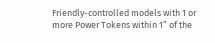Friendly-controlled models with 1 or more Power Tokens within 1” of the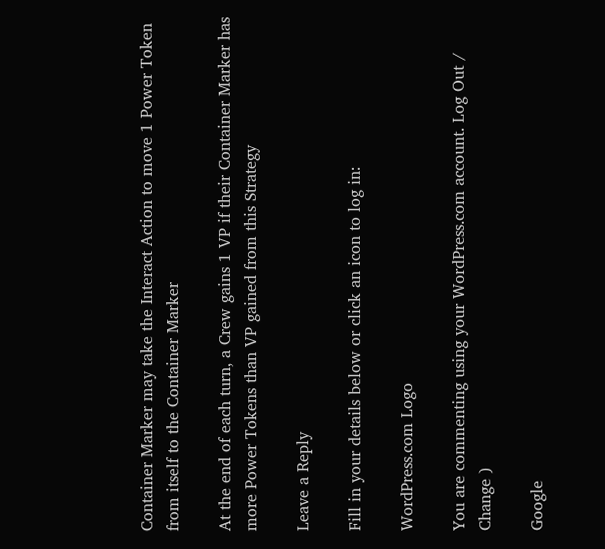Container Marker may take the Interact Action to move 1 Power Token from itself to the Container Marker

At the end of each turn, a Crew gains 1 VP if their Container Marker has more Power Tokens than VP gained from this Strategy

Leave a Reply

Fill in your details below or click an icon to log in:

WordPress.com Logo

You are commenting using your WordPress.com account. Log Out /  Change )

Google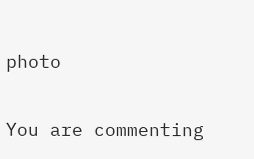photo

You are commenting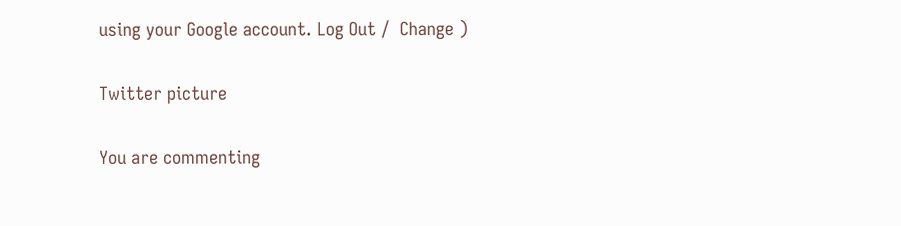using your Google account. Log Out /  Change )

Twitter picture

You are commenting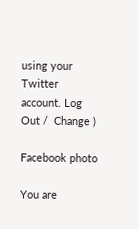using your Twitter account. Log Out /  Change )

Facebook photo

You are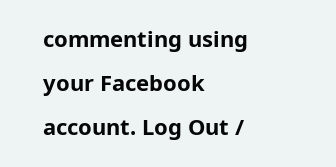commenting using your Facebook account. Log Out /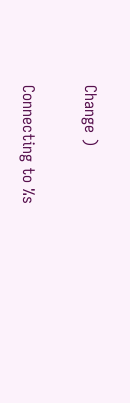Change )

Connecting to %s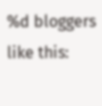%d bloggers like this: